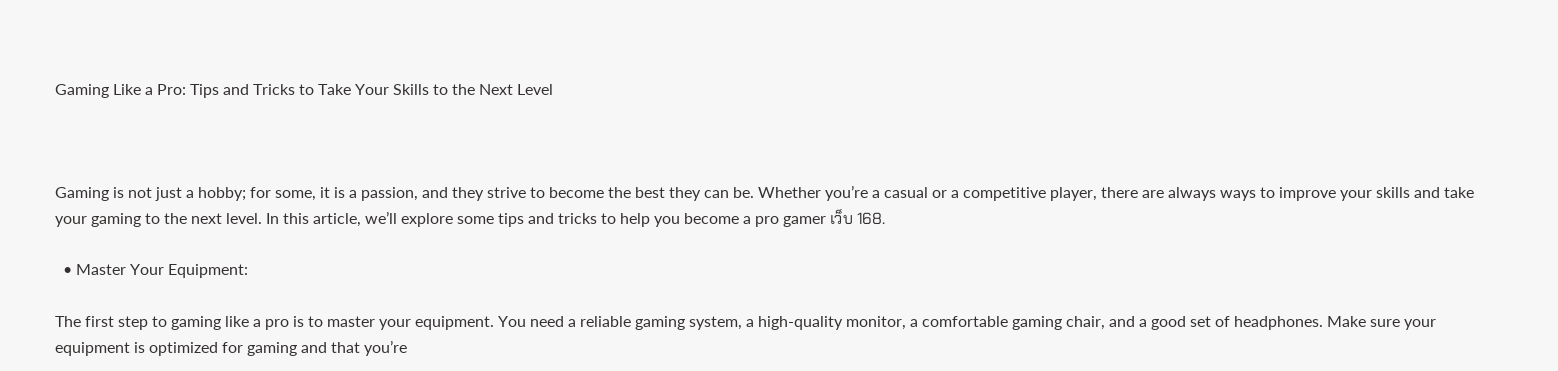Gaming Like a Pro: Tips and Tricks to Take Your Skills to the Next Level



Gaming is not just a hobby; for some, it is a passion, and they strive to become the best they can be. Whether you’re a casual or a competitive player, there are always ways to improve your skills and take your gaming to the next level. In this article, we’ll explore some tips and tricks to help you become a pro gamer เว็บ 168.

  • Master Your Equipment:

The first step to gaming like a pro is to master your equipment. You need a reliable gaming system, a high-quality monitor, a comfortable gaming chair, and a good set of headphones. Make sure your equipment is optimized for gaming and that you’re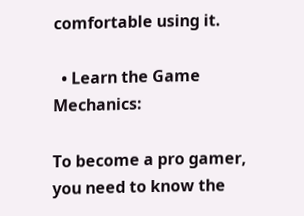comfortable using it.

  • Learn the Game Mechanics:

To become a pro gamer, you need to know the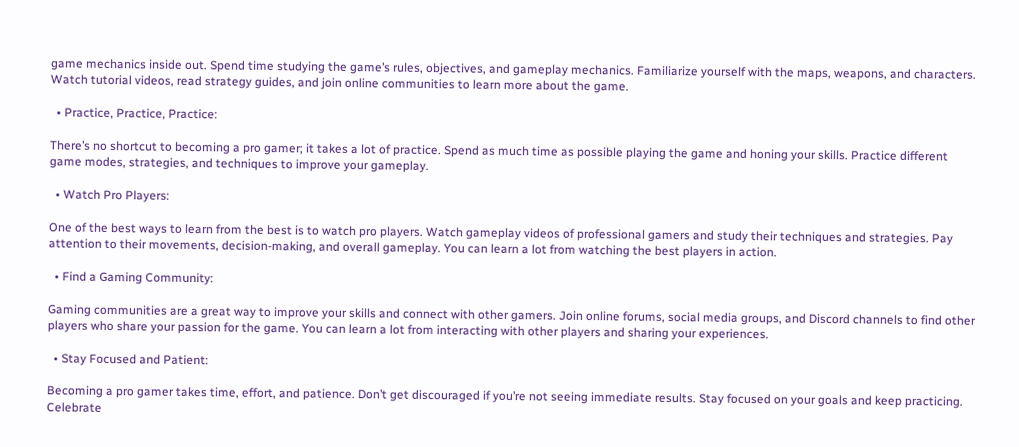game mechanics inside out. Spend time studying the game’s rules, objectives, and gameplay mechanics. Familiarize yourself with the maps, weapons, and characters. Watch tutorial videos, read strategy guides, and join online communities to learn more about the game.

  • Practice, Practice, Practice:

There’s no shortcut to becoming a pro gamer; it takes a lot of practice. Spend as much time as possible playing the game and honing your skills. Practice different game modes, strategies, and techniques to improve your gameplay.

  • Watch Pro Players:

One of the best ways to learn from the best is to watch pro players. Watch gameplay videos of professional gamers and study their techniques and strategies. Pay attention to their movements, decision-making, and overall gameplay. You can learn a lot from watching the best players in action.

  • Find a Gaming Community:

Gaming communities are a great way to improve your skills and connect with other gamers. Join online forums, social media groups, and Discord channels to find other players who share your passion for the game. You can learn a lot from interacting with other players and sharing your experiences.

  • Stay Focused and Patient:

Becoming a pro gamer takes time, effort, and patience. Don’t get discouraged if you’re not seeing immediate results. Stay focused on your goals and keep practicing. Celebrate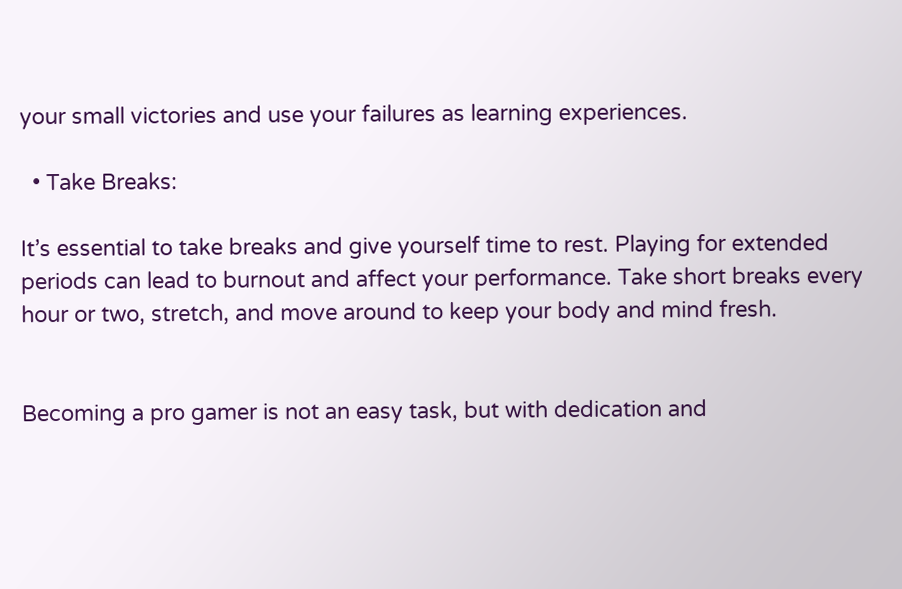your small victories and use your failures as learning experiences.

  • Take Breaks:

It’s essential to take breaks and give yourself time to rest. Playing for extended periods can lead to burnout and affect your performance. Take short breaks every hour or two, stretch, and move around to keep your body and mind fresh.


Becoming a pro gamer is not an easy task, but with dedication and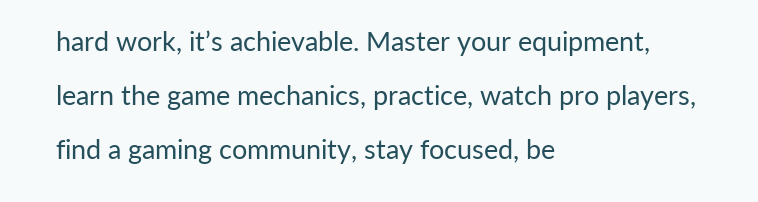hard work, it’s achievable. Master your equipment, learn the game mechanics, practice, watch pro players, find a gaming community, stay focused, be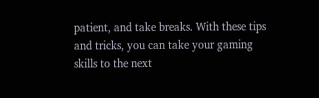patient, and take breaks. With these tips and tricks, you can take your gaming skills to the next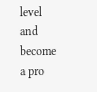level and become a pro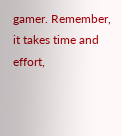gamer. Remember, it takes time and effort,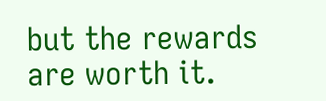but the rewards are worth it.